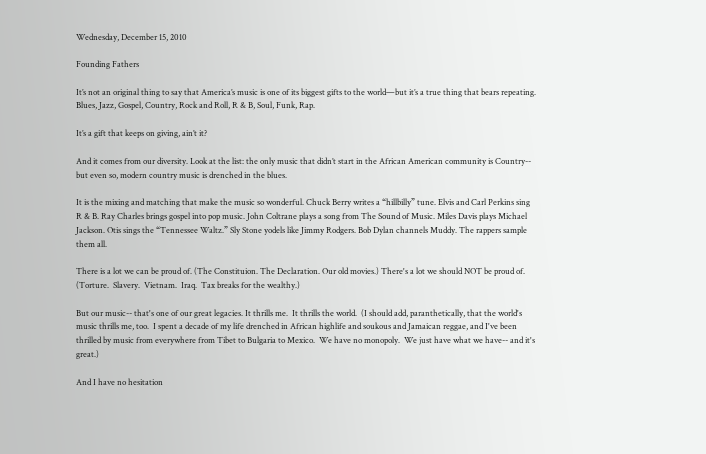Wednesday, December 15, 2010

Founding Fathers

It’s not an original thing to say that America’s music is one of its biggest gifts to the world—but it’s a true thing that bears repeating. Blues, Jazz, Gospel, Country, Rock and Roll, R & B, Soul, Funk, Rap.

It’s a gift that keeps on giving, ain’t it?

And it comes from our diversity. Look at the list: the only music that didn’t start in the African American community is Country-- but even so, modern country music is drenched in the blues.

It is the mixing and matching that make the music so wonderful. Chuck Berry writes a “hillbilly” tune. Elvis and Carl Perkins sing R & B. Ray Charles brings gospel into pop music. John Coltrane plays a song from The Sound of Music. Miles Davis plays Michael Jackson. Otis sings the “Tennessee Waltz.” Sly Stone yodels like Jimmy Rodgers. Bob Dylan channels Muddy. The rappers sample them all.

There is a lot we can be proud of. (The Constituion. The Declaration. Our old movies.) There's a lot we should NOT be proud of. (Torture.  Slavery.  Vietnam.  Iraq.  Tax breaks for the wealthy.)

But our music-- that's one of our great legacies. It thrills me.  It thrills the world.  (I should add, paranthetically, that the world's music thrills me, too.  I spent a decade of my life drenched in African highlife and soukous and Jamaican reggae, and I've been thrilled by music from everywhere from Tibet to Bulgaria to Mexico.  We have no monopoly.  We just have what we have-- and it's great.)

And I have no hesitation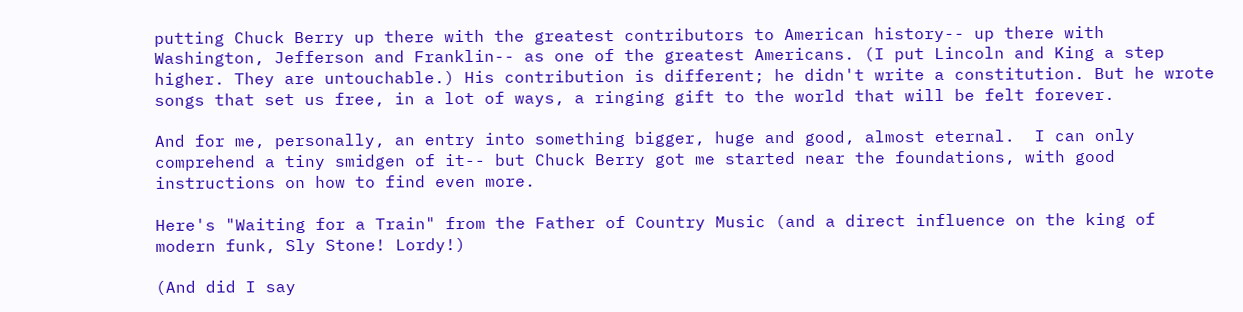putting Chuck Berry up there with the greatest contributors to American history-- up there with Washington, Jefferson and Franklin-- as one of the greatest Americans. (I put Lincoln and King a step higher. They are untouchable.) His contribution is different; he didn't write a constitution. But he wrote songs that set us free, in a lot of ways, a ringing gift to the world that will be felt forever.

And for me, personally, an entry into something bigger, huge and good, almost eternal.  I can only comprehend a tiny smidgen of it-- but Chuck Berry got me started near the foundations, with good instructions on how to find even more.

Here's "Waiting for a Train" from the Father of Country Music (and a direct influence on the king of modern funk, Sly Stone! Lordy!)

(And did I say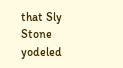that Sly Stone yodeled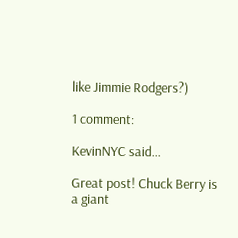like Jimmie Rodgers?)

1 comment:

KevinNYC said...

Great post! Chuck Berry is a giant